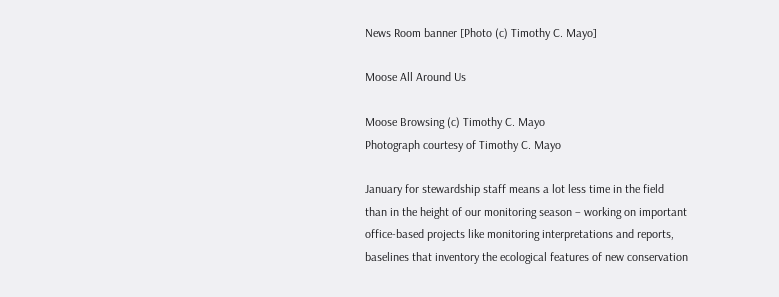News Room banner [Photo (c) Timothy C. Mayo]

Moose All Around Us

Moose Browsing (c) Timothy C. Mayo
Photograph courtesy of Timothy C. Mayo

January for stewardship staff means a lot less time in the field than in the height of our monitoring season – working on important office-based projects like monitoring interpretations and reports, baselines that inventory the ecological features of new conservation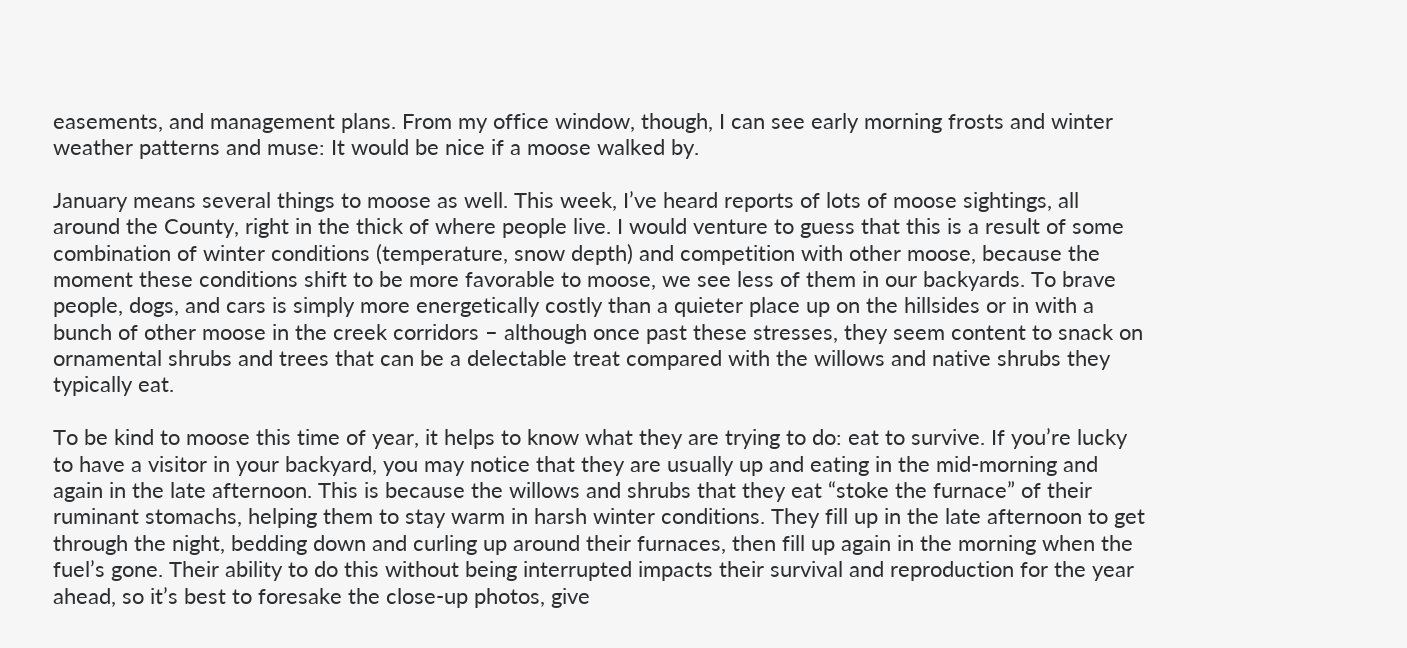easements, and management plans. From my office window, though, I can see early morning frosts and winter weather patterns and muse: It would be nice if a moose walked by.

January means several things to moose as well. This week, I’ve heard reports of lots of moose sightings, all around the County, right in the thick of where people live. I would venture to guess that this is a result of some combination of winter conditions (temperature, snow depth) and competition with other moose, because the moment these conditions shift to be more favorable to moose, we see less of them in our backyards. To brave people, dogs, and cars is simply more energetically costly than a quieter place up on the hillsides or in with a bunch of other moose in the creek corridors – although once past these stresses, they seem content to snack on ornamental shrubs and trees that can be a delectable treat compared with the willows and native shrubs they typically eat.

To be kind to moose this time of year, it helps to know what they are trying to do: eat to survive. If you’re lucky to have a visitor in your backyard, you may notice that they are usually up and eating in the mid-morning and again in the late afternoon. This is because the willows and shrubs that they eat “stoke the furnace” of their ruminant stomachs, helping them to stay warm in harsh winter conditions. They fill up in the late afternoon to get through the night, bedding down and curling up around their furnaces, then fill up again in the morning when the fuel’s gone. Their ability to do this without being interrupted impacts their survival and reproduction for the year ahead, so it’s best to foresake the close-up photos, give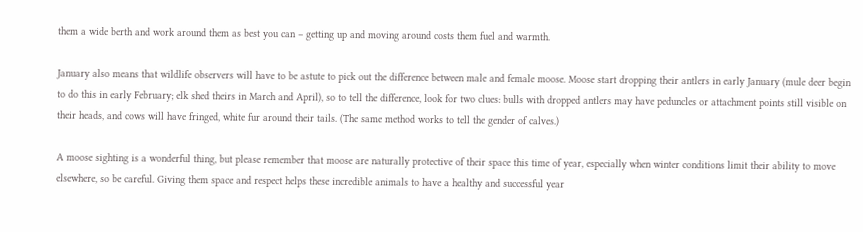them a wide berth and work around them as best you can – getting up and moving around costs them fuel and warmth.

January also means that wildlife observers will have to be astute to pick out the difference between male and female moose. Moose start dropping their antlers in early January (mule deer begin to do this in early February; elk shed theirs in March and April), so to tell the difference, look for two clues: bulls with dropped antlers may have peduncles or attachment points still visible on their heads, and cows will have fringed, white fur around their tails. (The same method works to tell the gender of calves.)

A moose sighting is a wonderful thing, but please remember that moose are naturally protective of their space this time of year, especially when winter conditions limit their ability to move elsewhere, so be careful. Giving them space and respect helps these incredible animals to have a healthy and successful year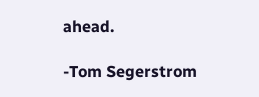ahead.

-Tom Segerstrom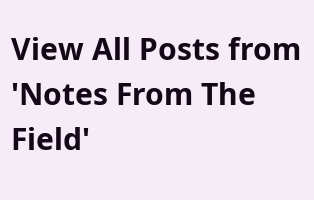View All Posts from 'Notes From The Field'